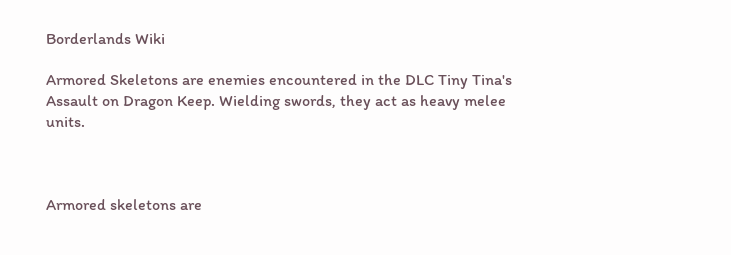Borderlands Wiki

Armored Skeletons are enemies encountered in the DLC Tiny Tina's Assault on Dragon Keep. Wielding swords, they act as heavy melee units.



Armored skeletons are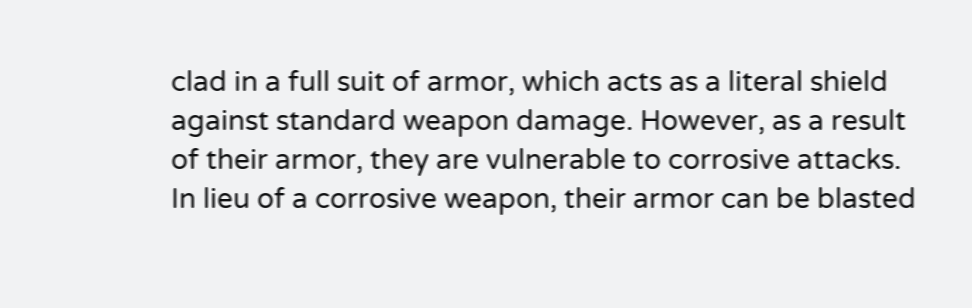clad in a full suit of armor, which acts as a literal shield against standard weapon damage. However, as a result of their armor, they are vulnerable to corrosive attacks. In lieu of a corrosive weapon, their armor can be blasted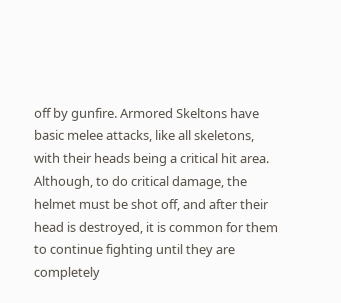off by gunfire. Armored Skeltons have basic melee attacks, like all skeletons, with their heads being a critical hit area. Although, to do critical damage, the helmet must be shot off, and after their head is destroyed, it is common for them to continue fighting until they are completely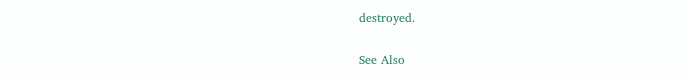destroyed.


See Also